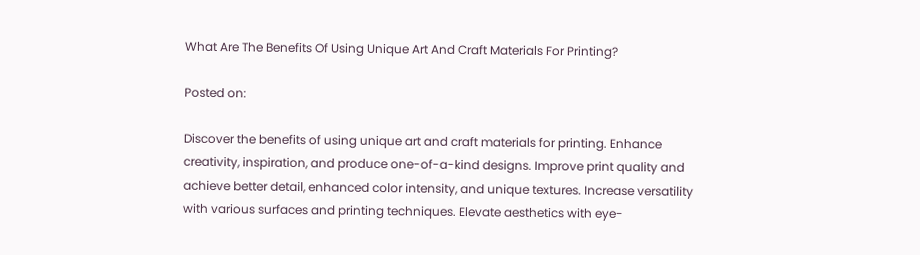What Are The Benefits Of Using Unique Art And Craft Materials For Printing?

Posted on:

Discover the benefits of using unique art and craft materials for printing. Enhance creativity, inspiration, and produce one-of-a-kind designs. Improve print quality and achieve better detail, enhanced color intensity, and unique textures. Increase versatility with various surfaces and printing techniques. Elevate aesthetics with eye-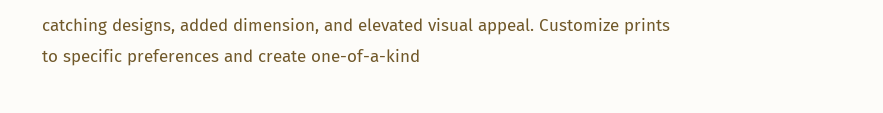catching designs, added dimension, and elevated visual appeal. Customize prints to specific preferences and create one-of-a-kind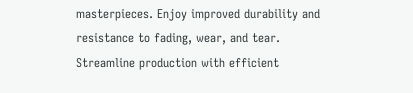masterpieces. Enjoy improved durability and resistance to fading, wear, and tear. Streamline production with efficient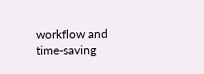workflow and time-saving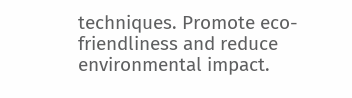techniques. Promote eco-friendliness and reduce environmental impact.